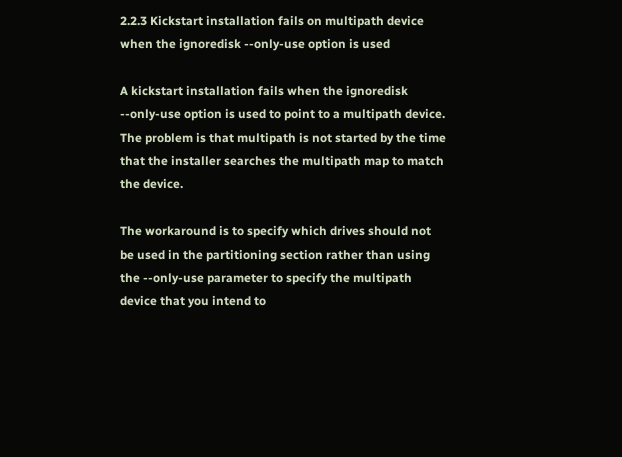2.2.3 Kickstart installation fails on multipath device when the ignoredisk --only-use option is used

A kickstart installation fails when the ignoredisk --only-use option is used to point to a multipath device. The problem is that multipath is not started by the time that the installer searches the multipath map to match the device.

The workaround is to specify which drives should not be used in the partitioning section rather than using the --only-use parameter to specify the multipath device that you intend to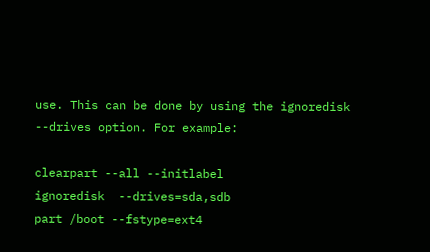use. This can be done by using the ignoredisk --drives option. For example:

clearpart --all --initlabel
ignoredisk  --drives=sda,sdb
part /boot --fstype=ext4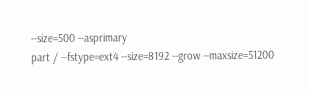--size=500 --asprimary
part / --fstype=ext4 --size=8192 --grow --maxsize=51200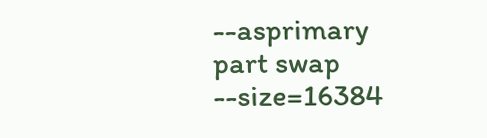--asprimary
part swap --size=16384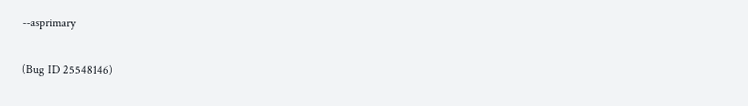--asprimary

(Bug ID 25548146)